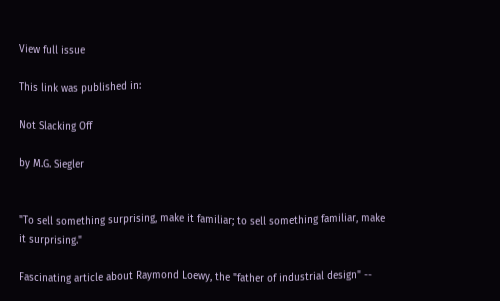View full issue

This link was published in:

Not Slacking Off

by M.G. Siegler


"To sell something surprising, make it familiar; to sell something familiar, make it surprising."

Fascinating article about Raymond Loewy, the "father of industrial design" --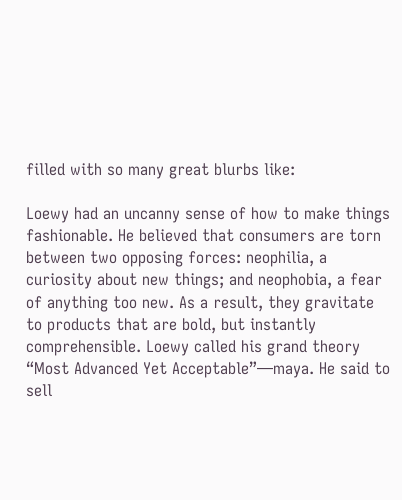filled with so many great blurbs like:

Loewy had an uncanny sense of how to make things fashionable. He believed that consumers are torn between two opposing forces: neophilia, a curiosity about new things; and neophobia, a fear of anything too new. As a result, they gravitate to products that are bold, but instantly comprehensible. Loewy called his grand theory “Most Advanced Yet Acceptable”—maya. He said to sell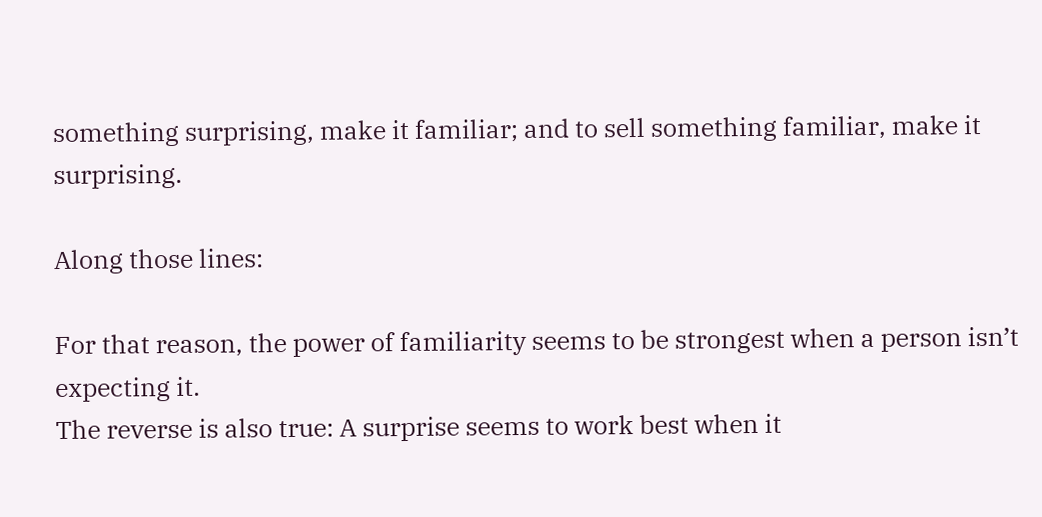something surprising, make it familiar; and to sell something familiar, make it surprising.

Along those lines:

For that reason, the power of familiarity seems to be strongest when a person isn’t expecting it.
The reverse is also true: A surprise seems to work best when it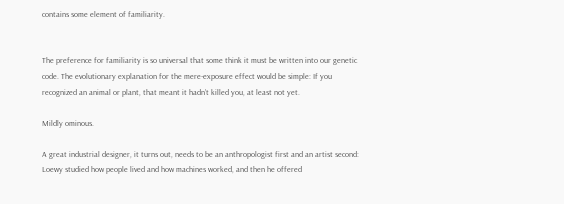contains some element of familiarity.


The preference for familiarity is so universal that some think it must be written into our genetic code. The evolutionary explanation for the mere-exposure effect would be simple: If you recognized an animal or plant, that meant it hadn’t killed you, at least not yet.

Mildly ominous.

A great industrial designer, it turns out, needs to be an anthropologist first and an artist second: Loewy studied how people lived and how machines worked, and then he offered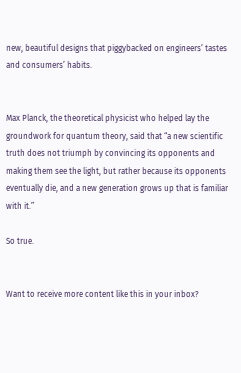new, beautiful designs that piggybacked on engineers’ tastes and consumers’ habits.


Max Planck, the theoretical physicist who helped lay the groundwork for quantum theory, said that “a new scientific truth does not triumph by convincing its opponents and making them see the light, but rather because its opponents eventually die, and a new generation grows up that is familiar with it.”

So true.


Want to receive more content like this in your inbox?